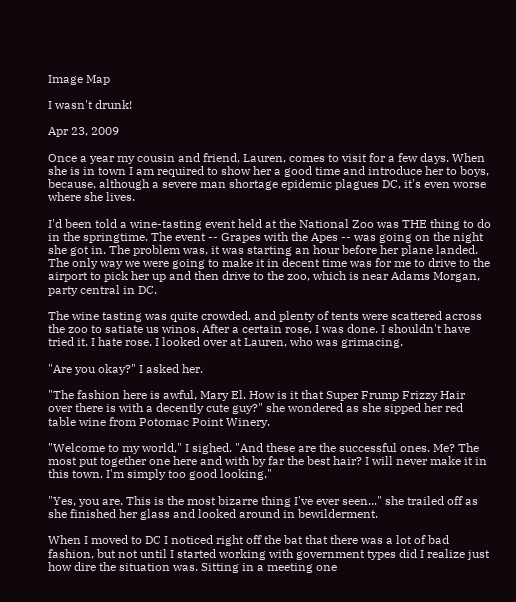Image Map

I wasn't drunk!

Apr 23, 2009

Once a year my cousin and friend, Lauren, comes to visit for a few days. When she is in town I am required to show her a good time and introduce her to boys, because, although a severe man shortage epidemic plagues DC, it's even worse where she lives.

I'd been told a wine-tasting event held at the National Zoo was THE thing to do in the springtime. The event -- Grapes with the Apes -- was going on the night she got in. The problem was, it was starting an hour before her plane landed. The only way we were going to make it in decent time was for me to drive to the airport to pick her up and then drive to the zoo, which is near Adams Morgan, party central in DC.

The wine tasting was quite crowded, and plenty of tents were scattered across the zoo to satiate us winos. After a certain rose, I was done. I shouldn't have tried it. I hate rose. I looked over at Lauren, who was grimacing.

"Are you okay?" I asked her.

"The fashion here is awful, Mary El. How is it that Super Frump Frizzy Hair over there is with a decently cute guy?" she wondered as she sipped her red table wine from Potomac Point Winery.

"Welcome to my world," I sighed. "And these are the successful ones. Me? The most put together one here and with by far the best hair? I will never make it in this town. I'm simply too good looking."

"Yes, you are. This is the most bizarre thing I've ever seen..." she trailed off as she finished her glass and looked around in bewilderment.

When I moved to DC I noticed right off the bat that there was a lot of bad fashion, but not until I started working with government types did I realize just how dire the situation was. Sitting in a meeting one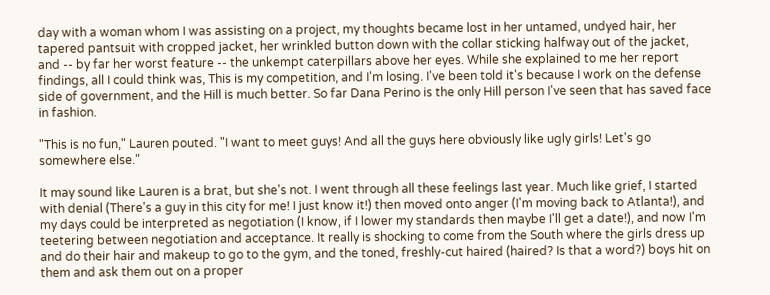day with a woman whom I was assisting on a project, my thoughts became lost in her untamed, undyed hair, her tapered pantsuit with cropped jacket, her wrinkled button down with the collar sticking halfway out of the jacket, and -- by far her worst feature -- the unkempt caterpillars above her eyes. While she explained to me her report findings, all I could think was, This is my competition, and I'm losing. I've been told it's because I work on the defense side of government, and the Hill is much better. So far Dana Perino is the only Hill person I've seen that has saved face in fashion.

"This is no fun," Lauren pouted. "I want to meet guys! And all the guys here obviously like ugly girls! Let's go somewhere else."

It may sound like Lauren is a brat, but she's not. I went through all these feelings last year. Much like grief, I started with denial (There's a guy in this city for me! I just know it!) then moved onto anger (I'm moving back to Atlanta!), and my days could be interpreted as negotiation (I know, if I lower my standards then maybe I'll get a date!), and now I'm teetering between negotiation and acceptance. It really is shocking to come from the South where the girls dress up and do their hair and makeup to go to the gym, and the toned, freshly-cut haired (haired? Is that a word?) boys hit on them and ask them out on a proper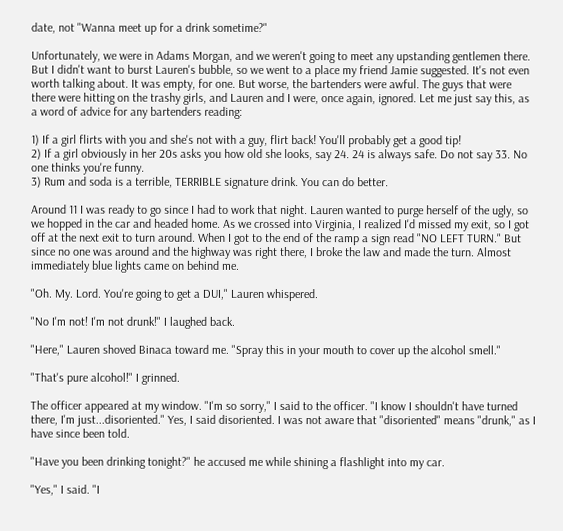date, not "Wanna meet up for a drink sometime?"

Unfortunately, we were in Adams Morgan, and we weren't going to meet any upstanding gentlemen there. But I didn't want to burst Lauren's bubble, so we went to a place my friend Jamie suggested. It's not even worth talking about. It was empty, for one. But worse, the bartenders were awful. The guys that were there were hitting on the trashy girls, and Lauren and I were, once again, ignored. Let me just say this, as a word of advice for any bartenders reading:

1) If a girl flirts with you and she's not with a guy, flirt back! You'll probably get a good tip!
2) If a girl obviously in her 20s asks you how old she looks, say 24. 24 is always safe. Do not say 33. No one thinks you're funny.
3) Rum and soda is a terrible, TERRIBLE signature drink. You can do better.

Around 11 I was ready to go since I had to work that night. Lauren wanted to purge herself of the ugly, so we hopped in the car and headed home. As we crossed into Virginia, I realized I'd missed my exit, so I got off at the next exit to turn around. When I got to the end of the ramp a sign read "NO LEFT TURN." But since no one was around and the highway was right there, I broke the law and made the turn. Almost immediately blue lights came on behind me.

"Oh. My. Lord. You're going to get a DUI," Lauren whispered.

"No I'm not! I'm not drunk!" I laughed back.

"Here," Lauren shoved Binaca toward me. "Spray this in your mouth to cover up the alcohol smell."

"That's pure alcohol!" I grinned.

The officer appeared at my window. "I'm so sorry," I said to the officer. "I know I shouldn't have turned there, I'm just...disoriented." Yes, I said disoriented. I was not aware that "disoriented" means "drunk," as I have since been told.

"Have you been drinking tonight?" he accused me while shining a flashlight into my car.

"Yes," I said. "I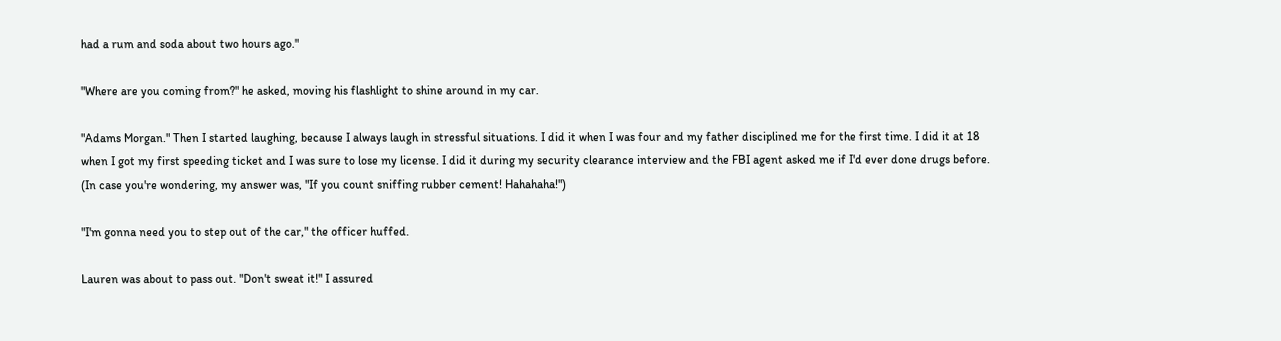had a rum and soda about two hours ago."

"Where are you coming from?" he asked, moving his flashlight to shine around in my car.

"Adams Morgan." Then I started laughing, because I always laugh in stressful situations. I did it when I was four and my father disciplined me for the first time. I did it at 18 when I got my first speeding ticket and I was sure to lose my license. I did it during my security clearance interview and the FBI agent asked me if I'd ever done drugs before. (In case you're wondering, my answer was, "If you count sniffing rubber cement! Hahahaha!")

"I'm gonna need you to step out of the car," the officer huffed.

Lauren was about to pass out. "Don't sweat it!" I assured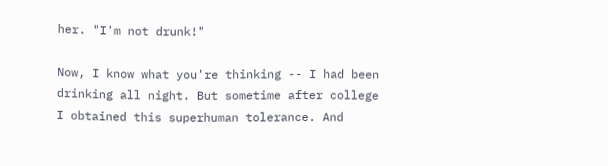her. "I'm not drunk!"

Now, I know what you're thinking -- I had been drinking all night. But sometime after college I obtained this superhuman tolerance. And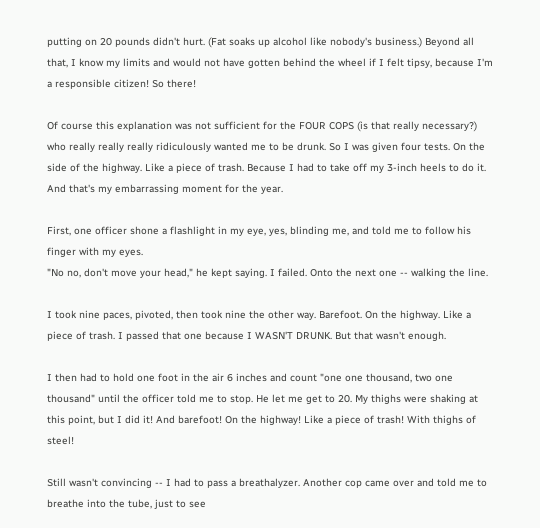putting on 20 pounds didn't hurt. (Fat soaks up alcohol like nobody's business.) Beyond all that, I know my limits and would not have gotten behind the wheel if I felt tipsy, because I'm a responsible citizen! So there!

Of course this explanation was not sufficient for the FOUR COPS (is that really necessary?) who really really really ridiculously wanted me to be drunk. So I was given four tests. On the side of the highway. Like a piece of trash. Because I had to take off my 3-inch heels to do it. And that's my embarrassing moment for the year.

First, one officer shone a flashlight in my eye, yes, blinding me, and told me to follow his finger with my eyes.
"No no, don't move your head," he kept saying. I failed. Onto the next one -- walking the line.

I took nine paces, pivoted, then took nine the other way. Barefoot. On the highway. Like a piece of trash. I passed that one because I WASN'T DRUNK. But that wasn't enough.

I then had to hold one foot in the air 6 inches and count "one one thousand, two one thousand" until the officer told me to stop. He let me get to 20. My thighs were shaking at this point, but I did it! And barefoot! On the highway! Like a piece of trash! With thighs of steel!

Still wasn't convincing -- I had to pass a breathalyzer. Another cop came over and told me to breathe into the tube, just to see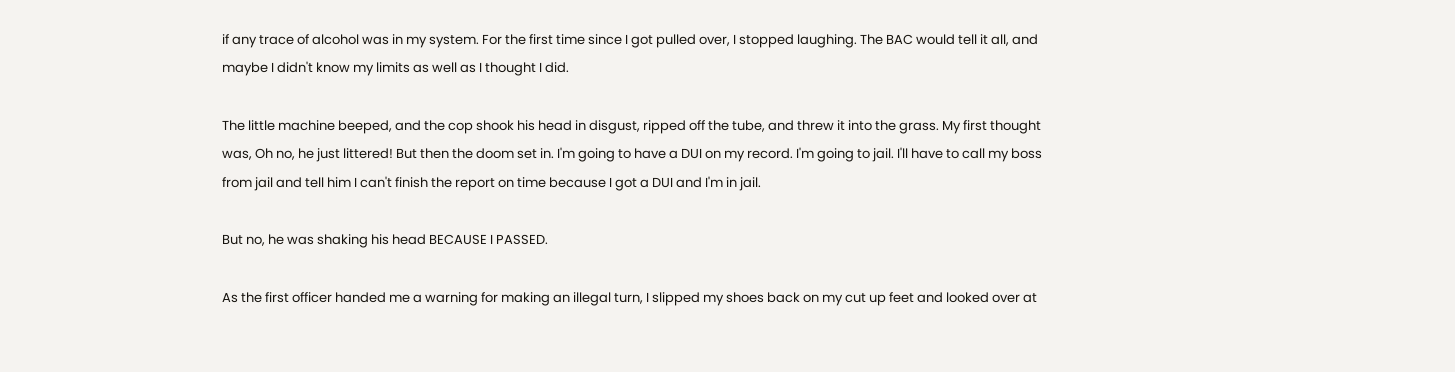if any trace of alcohol was in my system. For the first time since I got pulled over, I stopped laughing. The BAC would tell it all, and maybe I didn't know my limits as well as I thought I did.

The little machine beeped, and the cop shook his head in disgust, ripped off the tube, and threw it into the grass. My first thought was, Oh no, he just littered! But then the doom set in. I'm going to have a DUI on my record. I'm going to jail. I'll have to call my boss from jail and tell him I can't finish the report on time because I got a DUI and I'm in jail.

But no, he was shaking his head BECAUSE I PASSED.

As the first officer handed me a warning for making an illegal turn, I slipped my shoes back on my cut up feet and looked over at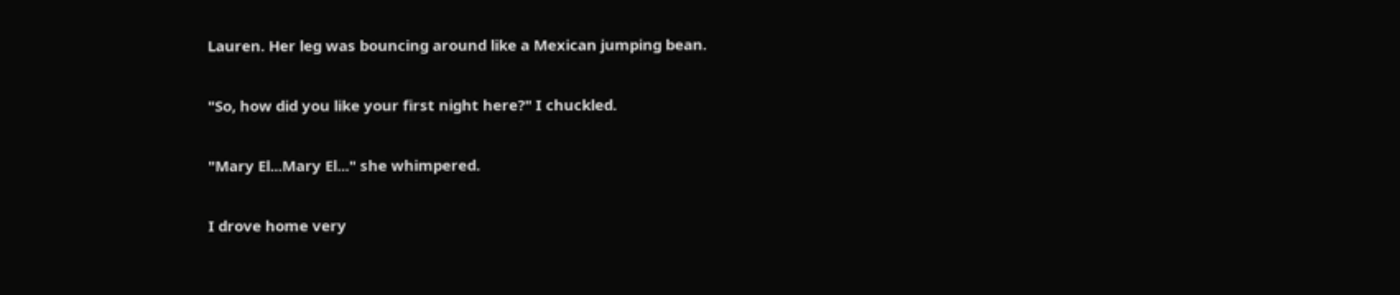Lauren. Her leg was bouncing around like a Mexican jumping bean.

"So, how did you like your first night here?" I chuckled.

"Mary El...Mary El..." she whimpered.

I drove home very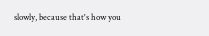slowly, because that's how you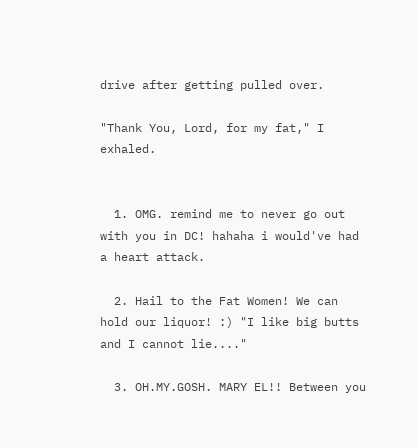drive after getting pulled over.

"Thank You, Lord, for my fat," I exhaled.


  1. OMG. remind me to never go out with you in DC! hahaha i would've had a heart attack.

  2. Hail to the Fat Women! We can hold our liquor! :) "I like big butts and I cannot lie...."

  3. OH.MY.GOSH. MARY EL!! Between you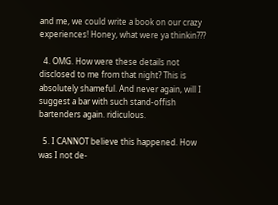and me, we could write a book on our crazy experiences! Honey, what were ya thinkin???

  4. OMG. How were these details not disclosed to me from that night? This is absolutely shameful. And never again, will I suggest a bar with such stand-offish bartenders again. ridiculous.

  5. I CANNOT believe this happened. How was I not de-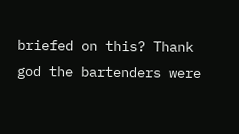briefed on this? Thank god the bartenders were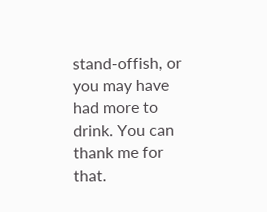stand-offish, or you may have had more to drink. You can thank me for that.